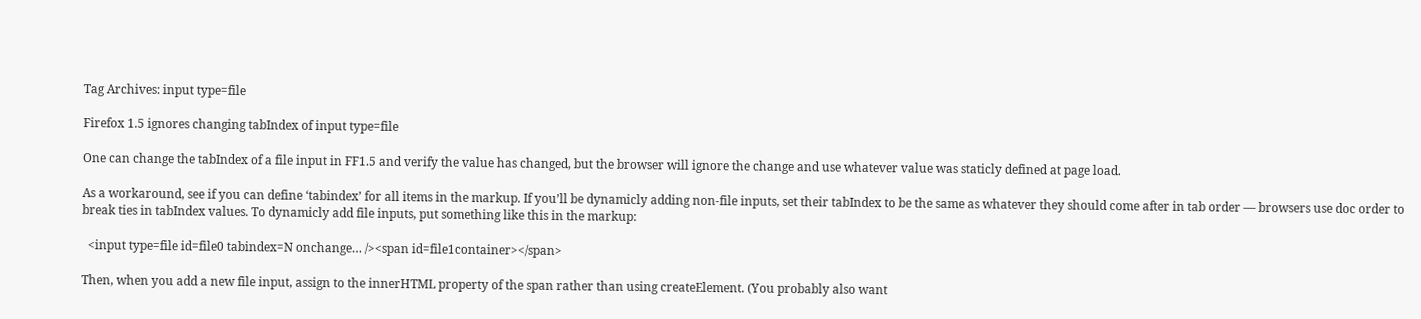Tag Archives: input type=file

Firefox 1.5 ignores changing tabIndex of input type=file

One can change the tabIndex of a file input in FF1.5 and verify the value has changed, but the browser will ignore the change and use whatever value was staticly defined at page load.

As a workaround, see if you can define ‘tabindex’ for all items in the markup. If you’ll be dynamicly adding non-file inputs, set their tabIndex to be the same as whatever they should come after in tab order — browsers use doc order to break ties in tabIndex values. To dynamicly add file inputs, put something like this in the markup:

  <input type=file id=file0 tabindex=N onchange… /><span id=file1container></span>

Then, when you add a new file input, assign to the innerHTML property of the span rather than using createElement. (You probably also want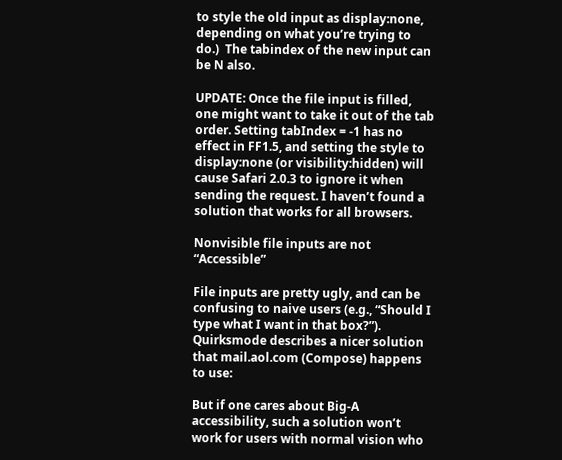to style the old input as display:none, depending on what you’re trying to do.)  The tabindex of the new input can be N also.

UPDATE: Once the file input is filled, one might want to take it out of the tab order. Setting tabIndex = -1 has no effect in FF1.5, and setting the style to display:none (or visibility:hidden) will cause Safari 2.0.3 to ignore it when sending the request. I haven’t found a solution that works for all browsers.

Nonvisible file inputs are not “Accessible”

File inputs are pretty ugly, and can be confusing to naive users (e.g., “Should I type what I want in that box?”).  Quirksmode describes a nicer solution that mail.aol.com (Compose) happens to use:

But if one cares about Big-A accessibility, such a solution won’t work for users with normal vision who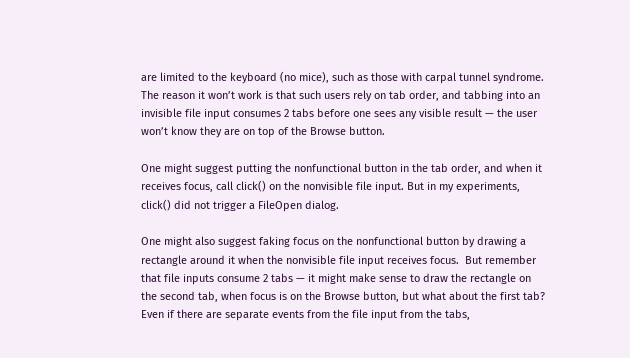are limited to the keyboard (no mice), such as those with carpal tunnel syndrome.  The reason it won’t work is that such users rely on tab order, and tabbing into an invisible file input consumes 2 tabs before one sees any visible result — the user won’t know they are on top of the Browse button.

One might suggest putting the nonfunctional button in the tab order, and when it receives focus, call click() on the nonvisible file input. But in my experiments, click() did not trigger a FileOpen dialog.

One might also suggest faking focus on the nonfunctional button by drawing a rectangle around it when the nonvisible file input receives focus.  But remember that file inputs consume 2 tabs — it might make sense to draw the rectangle on the second tab, when focus is on the Browse button, but what about the first tab?  Even if there are separate events from the file input from the tabs,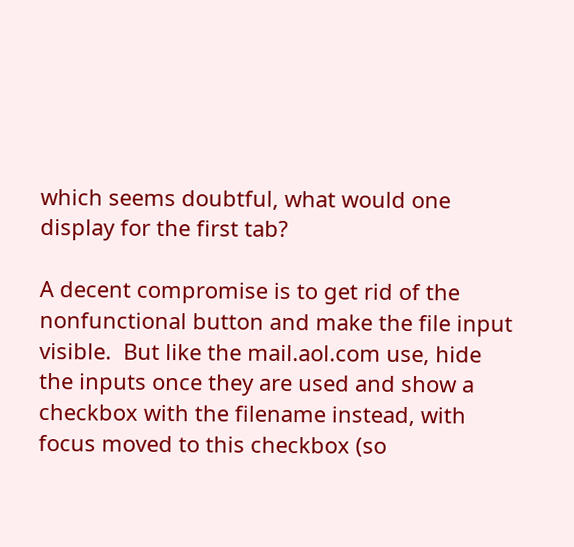which seems doubtful, what would one display for the first tab?

A decent compromise is to get rid of the nonfunctional button and make the file input visible.  But like the mail.aol.com use, hide the inputs once they are used and show a checkbox with the filename instead, with focus moved to this checkbox (so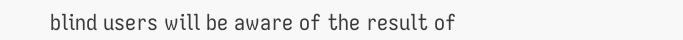blind users will be aware of the result of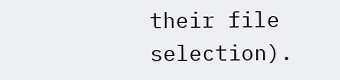their file selection).